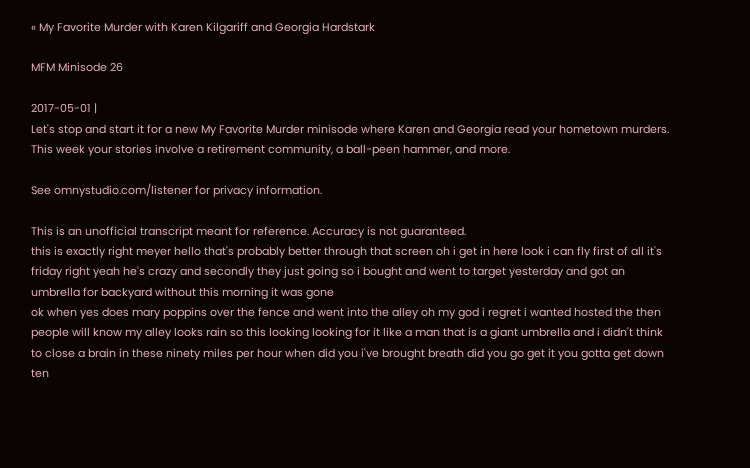« My Favorite Murder with Karen Kilgariff and Georgia Hardstark

MFM Minisode 26

2017-05-01 |
Let's stop and start it for a new My Favorite Murder minisode where Karen and Georgia read your hometown murders. This week your stories involve a retirement community, a ball-peen hammer, and more.

See omnystudio.com/listener for privacy information.

This is an unofficial transcript meant for reference. Accuracy is not guaranteed.
this is exactly right meyer hello that's probably better through that screen oh i get in here look i can fly first of all it's friday right yeah he's crazy and secondly they just going so i bought and went to target yesterday and got an umbrella for backyard without this morning it was gone
ok when yes does mary poppins over the fence and went into the alley oh my god i regret i wanted hosted the then people will know my alley looks rain so this looking looking for it like a man that is a giant umbrella and i didn't think to close a brain in these ninety miles per hour when did you i've brought breath did you go get it you gotta get down ten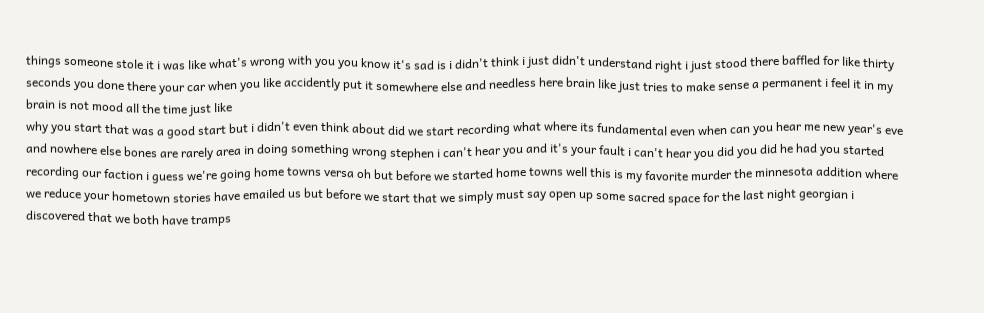things someone stole it i was like what's wrong with you you know it's sad is i didn't think i just didn't understand right i just stood there baffled for like thirty seconds you done there your car when you like accidently put it somewhere else and needless here brain like just tries to make sense a permanent i feel it in my brain is not mood all the time just like
why you start that was a good start but i didn't even think about did we start recording what where its fundamental even when can you hear me new year's eve and nowhere else bones are rarely area in doing something wrong stephen i can't hear you and it's your fault i can't hear you did you did he had you started recording our faction i guess we're going home towns versa oh but before we started home towns well this is my favorite murder the minnesota addition where we reduce your hometown stories have emailed us but before we start that we simply must say open up some sacred space for the last night georgian i discovered that we both have tramps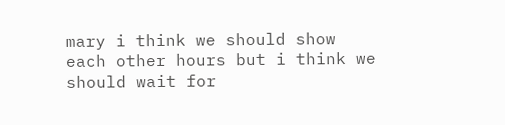mary i think we should show each other hours but i think we should wait for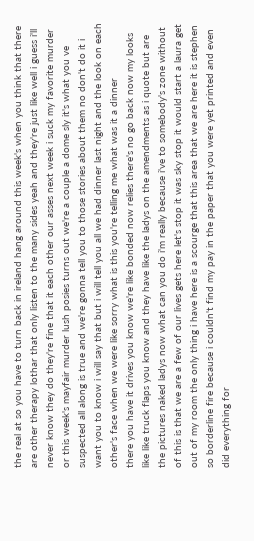the real at so you have to turn back in ireland hang around this week's when you think that there are other therapy lothar that only listen to the many sides yeah and they're just like well i guess i'll never know they do they're fine that it each other our asses next week i suck my favorite murder or this week's mayfair murder lush posies turns out we're a couple a dome sly it's what you ve suspected all along is true and we're gonna tell you to those stories about them no don't do it i want you to know i will say that but i will tell you all we had dinner last night and the look on each other's face when we were like sorry what is this you're telling me what was it a dinner
there you have it drives you know we're like bonded now relies there's no go back now my looks like like truck flaps you know and they have like the ladys on the amendments as i quote but are the pictures naked ladys now what can you do i'm really because i've to somebody's zone without of this is that we are a few of our lives gets here let's stop it was sky stop it would start a laura get out of my room the only thing i have here is a scourge that this area that we are here it is stephen so borderline fire because i couldn't find my pay in the paper that you were yet printed and even did everything for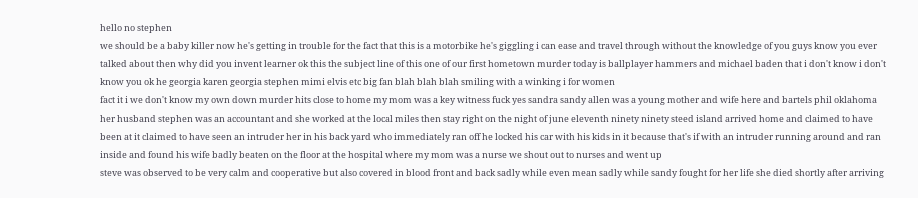hello no stephen
we should be a baby killer now he's getting in trouble for the fact that this is a motorbike he's giggling i can ease and travel through without the knowledge of you guys know you ever talked about then why did you invent learner ok this the subject line of this one of our first hometown murder today is ballplayer hammers and michael baden that i don't know i don't know you ok he georgia karen georgia stephen mimi elvis etc big fan blah blah blah smiling with a winking i for women
fact it i we don't know my own down murder hits close to home my mom was a key witness fuck yes sandra sandy allen was a young mother and wife here and bartels phil oklahoma her husband stephen was an accountant and she worked at the local miles then stay right on the night of june eleventh ninety ninety steed island arrived home and claimed to have been at it claimed to have seen an intruder her in his back yard who immediately ran off he locked his car with his kids in it because that's if with an intruder running around and ran inside and found his wife badly beaten on the floor at the hospital where my mom was a nurse we shout out to nurses and went up
steve was observed to be very calm and cooperative but also covered in blood front and back sadly while even mean sadly while sandy fought for her life she died shortly after arriving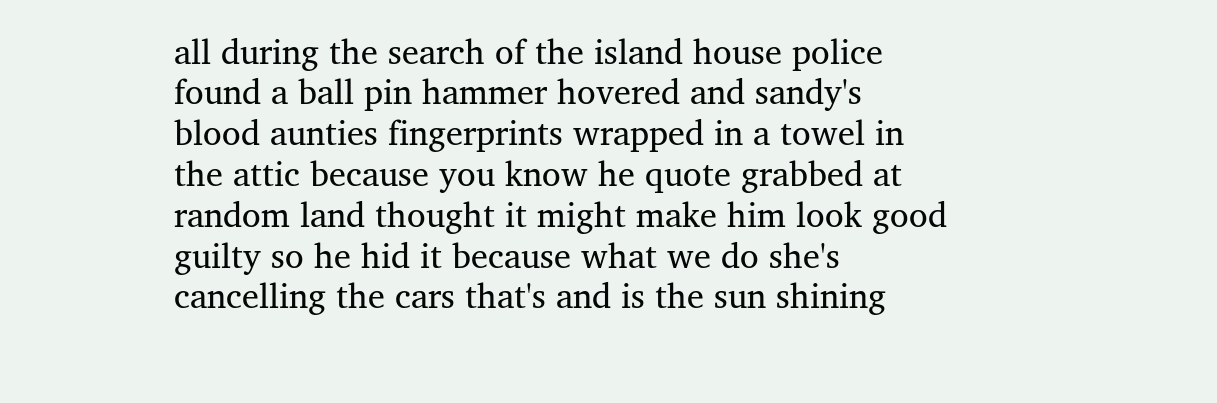all during the search of the island house police found a ball pin hammer hovered and sandy's blood aunties fingerprints wrapped in a towel in the attic because you know he quote grabbed at random land thought it might make him look good guilty so he hid it because what we do she's cancelling the cars that's and is the sun shining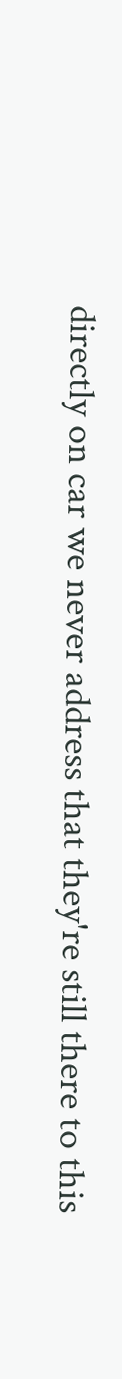directly on car we never address that they're still there to this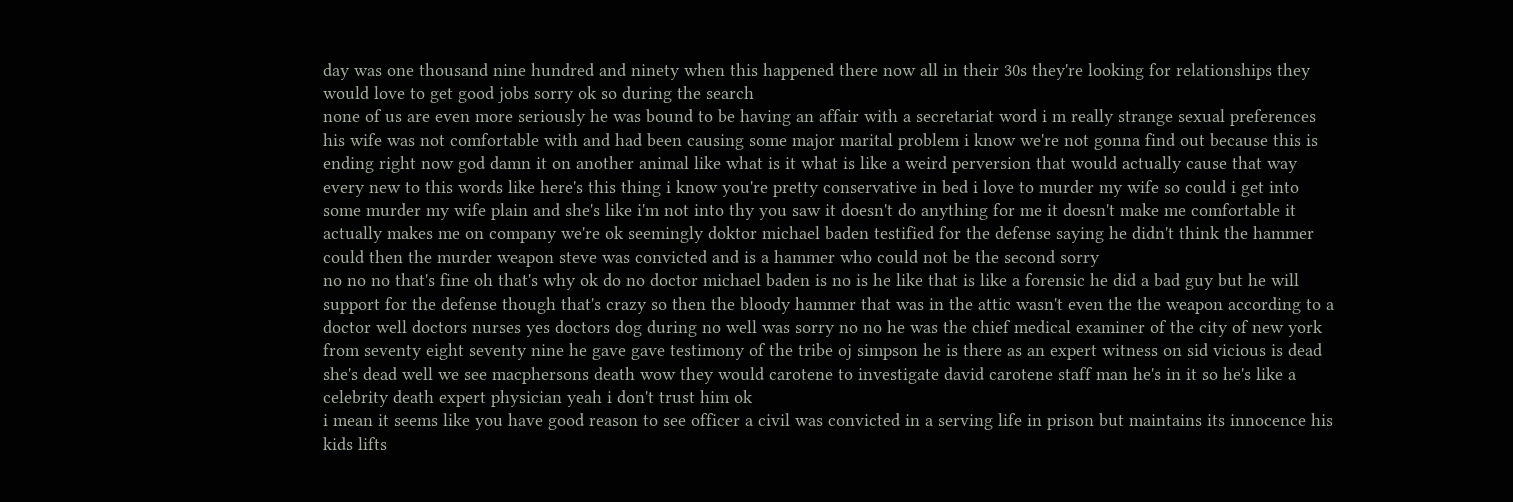day was one thousand nine hundred and ninety when this happened there now all in their 30s they're looking for relationships they would love to get good jobs sorry ok so during the search
none of us are even more seriously he was bound to be having an affair with a secretariat word i m really strange sexual preferences his wife was not comfortable with and had been causing some major marital problem i know we're not gonna find out because this is ending right now god damn it on another animal like what is it what is like a weird perversion that would actually cause that way every new to this words like here's this thing i know you're pretty conservative in bed i love to murder my wife so could i get into some murder my wife plain and she's like i'm not into thy you saw it doesn't do anything for me it doesn't make me comfortable it actually makes me on company we're ok seemingly doktor michael baden testified for the defense saying he didn't think the hammer could then the murder weapon steve was convicted and is a hammer who could not be the second sorry
no no no that's fine oh that's why ok do no doctor michael baden is no is he like that is like a forensic he did a bad guy but he will support for the defense though that's crazy so then the bloody hammer that was in the attic wasn't even the the weapon according to a doctor well doctors nurses yes doctors dog during no well was sorry no no he was the chief medical examiner of the city of new york from seventy eight seventy nine he gave gave testimony of the tribe oj simpson he is there as an expert witness on sid vicious is dead she's dead well we see macphersons death wow they would carotene to investigate david carotene staff man he's in it so he's like a celebrity death expert physician yeah i don't trust him ok
i mean it seems like you have good reason to see officer a civil was convicted in a serving life in prison but maintains its innocence his kids lifts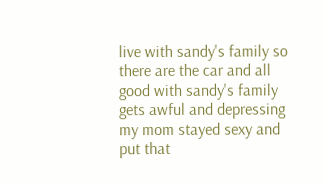live with sandy's family so there are the car and all good with sandy's family gets awful and depressing my mom stayed sexy and put that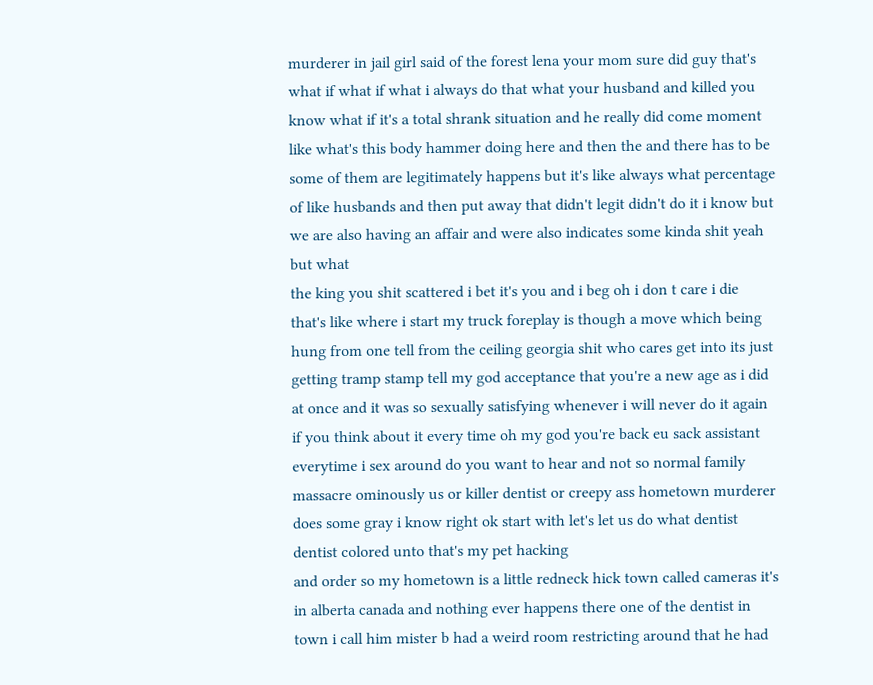murderer in jail girl said of the forest lena your mom sure did guy that's what if what if what i always do that what your husband and killed you know what if it's a total shrank situation and he really did come moment like what's this body hammer doing here and then the and there has to be some of them are legitimately happens but it's like always what percentage of like husbands and then put away that didn't legit didn't do it i know but we are also having an affair and were also indicates some kinda shit yeah but what
the king you shit scattered i bet it's you and i beg oh i don t care i die that's like where i start my truck foreplay is though a move which being hung from one tell from the ceiling georgia shit who cares get into its just getting tramp stamp tell my god acceptance that you're a new age as i did at once and it was so sexually satisfying whenever i will never do it again if you think about it every time oh my god you're back eu sack assistant everytime i sex around do you want to hear and not so normal family massacre ominously us or killer dentist or creepy ass hometown murderer does some gray i know right ok start with let's let us do what dentist dentist colored unto that's my pet hacking
and order so my hometown is a little redneck hick town called cameras it's in alberta canada and nothing ever happens there one of the dentist in town i call him mister b had a weird room restricting around that he had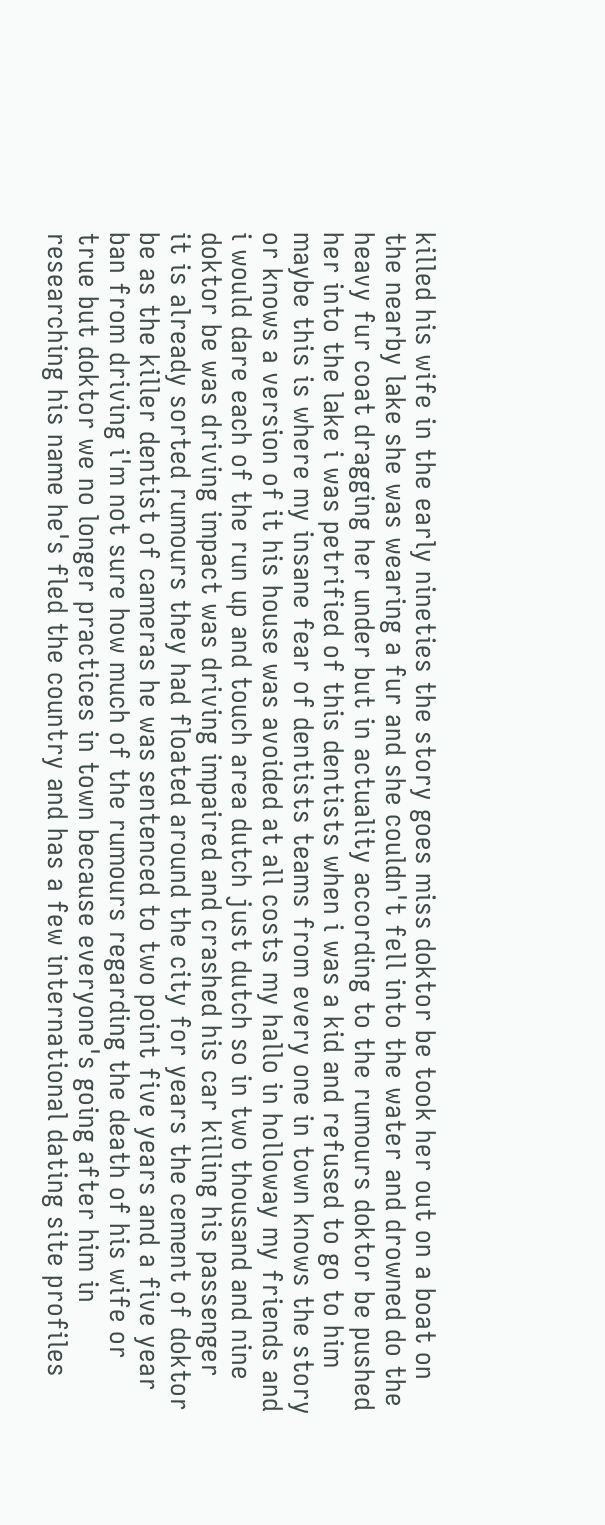killed his wife in the early nineties the story goes miss doktor be took her out on a boat on the nearby lake she was wearing a fur and she couldn't fell into the water and drowned do the heavy fur coat dragging her under but in actuality according to the rumours doktor be pushed her into the lake i was petrified of this dentists when i was a kid and refused to go to him maybe this is where my insane fear of dentists teams from every one in town knows the story or knows a version of it his house was avoided at all costs my hallo in holloway my friends and i would dare each of the run up and touch area dutch just dutch so in two thousand and nine doktor be was driving impact was driving impaired and crashed his car killing his passenger
it is already sorted rumours they had floated around the city for years the cement of doktor be as the killer dentist of cameras he was sentenced to two point five years and a five year ban from driving i'm not sure how much of the rumours regarding the death of his wife or true but doktor we no longer practices in town because everyone's going after him in researching his name he's fled the country and has a few international dating site profiles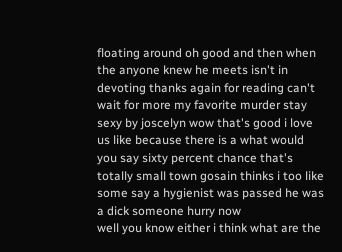floating around oh good and then when the anyone knew he meets isn't in devoting thanks again for reading can't wait for more my favorite murder stay sexy by joscelyn wow that's good i love us like because there is a what would you say sixty percent chance that's totally small town gosain thinks i too like some say a hygienist was passed he was a dick someone hurry now
well you know either i think what are the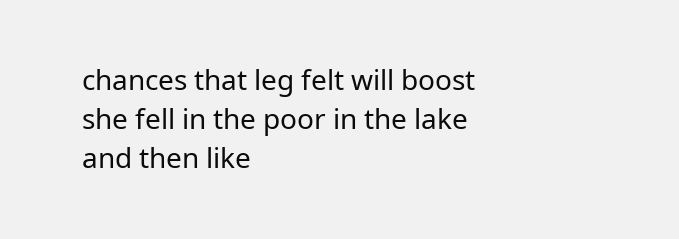chances that leg felt will boost she fell in the poor in the lake and then like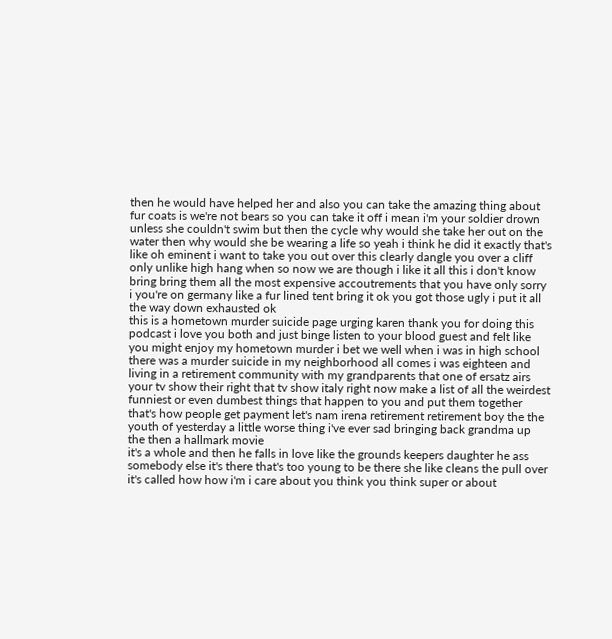then he would have helped her and also you can take the amazing thing about fur coats is we're not bears so you can take it off i mean i'm your soldier drown unless she couldn't swim but then the cycle why would she take her out on the water then why would she be wearing a life so yeah i think he did it exactly that's like oh eminent i want to take you out over this clearly dangle you over a cliff only unlike high hang when so now we are though i like it all this i don't know bring bring them all the most expensive accoutrements that you have only sorry i you're on germany like a fur lined tent bring it ok you got those ugly i put it all the way down exhausted ok
this is a hometown murder suicide page urging karen thank you for doing this podcast i love you both and just binge listen to your blood guest and felt like you might enjoy my hometown murder i bet we well when i was in high school there was a murder suicide in my neighborhood all comes i was eighteen and living in a retirement community with my grandparents that one of ersatz airs your tv show their right that tv show italy right now make a list of all the weirdest funniest or even dumbest things that happen to you and put them together that's how people get payment let's nam irena retirement retirement boy the the youth of yesterday a little worse thing i've ever sad bringing back grandma up the then a hallmark movie
it's a whole and then he falls in love like the grounds keepers daughter he ass somebody else it's there that's too young to be there she like cleans the pull over it's called how how i'm i care about you think you think super or about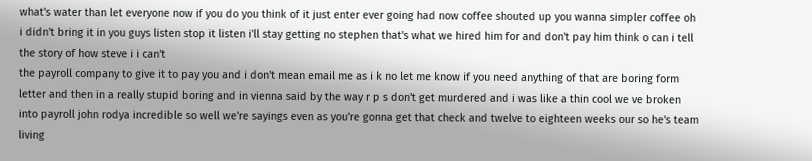what's water than let everyone now if you do you think of it just enter ever going had now coffee shouted up you wanna simpler coffee oh i didn't bring it in you guys listen stop it listen i'll stay getting no stephen that's what we hired him for and don't pay him think o can i tell the story of how steve i i can't
the payroll company to give it to pay you and i don't mean email me as i k no let me know if you need anything of that are boring form letter and then in a really stupid boring and in vienna said by the way r p s don't get murdered and i was like a thin cool we ve broken into payroll john rodya incredible so well we're sayings even as you're gonna get that check and twelve to eighteen weeks our so he's team living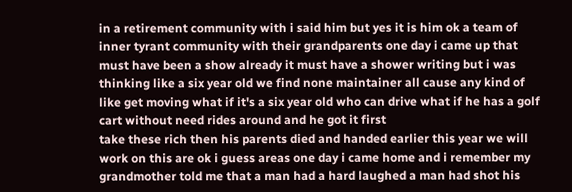in a retirement community with i said him but yes it is him ok a team of inner tyrant community with their grandparents one day i came up that must have been a show already it must have a shower writing but i was thinking like a six year old we find none maintainer all cause any kind of like get moving what if it's a six year old who can drive what if he has a golf cart without need rides around and he got it first
take these rich then his parents died and handed earlier this year we will work on this are ok i guess areas one day i came home and i remember my grandmother told me that a man had a hard laughed a man had shot his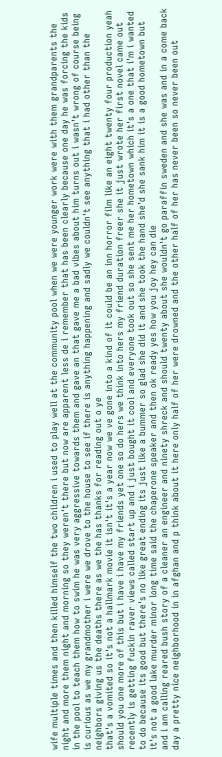wife multiple times and then killed himself the two children i used to play well at the community pool when we were younger work were with them grandparents the night and more them night and morning so they weren't there but now are apparent less de i remember that has been clearly because one day he was forcing the kids in the pool to teach them how to swim he was very aggressive towards them and gave an that gave me a bad vibes about him turns out i wasn't wrong of course being is curious as we my grandmother i were we drove to the house to see if there is anything happening and sadly we couldn't see anything that i had other than the neighbors giving us the deaths there as we the has thanks for reading out o ye
that's a vomited so it's not a hallmark movie it isn't it's a year now we ve gone into a kind of it could be an inn horror film like an eight twenty four production yeah should you one more of this but i have i have my friends yet one so do hers we think into hers my friend duration freer she it just wrote her first novel came out recently is getting fuckin raver views called start up and i just bought it cool and everyone took out so she sent me her hometown which it's a one that i'm i wanted to do because its good but there's no like great ending its just like a bummer so glad she did it and she took the hand she'd she sank him it is a good hometown but it's not a good lake murder minor long time said the chaperone speaker and then ok ready yes how you joy hey can die
and i am calling reared bush story of a cleaner an engineer and ninety shreck and should twenty about she wouldn't go paraffin sweden and she was and in a come back day a pretty nice neighborhood in in afghan and p think about it here only half of her were drowned and the other half of her has never been so never been out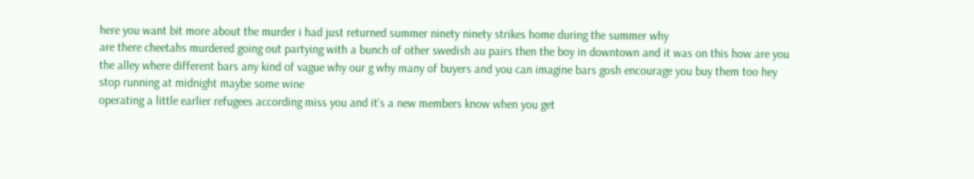here you want bit more about the murder i had just returned summer ninety ninety strikes home during the summer why
are there cheetahs murdered going out partying with a bunch of other swedish au pairs then the boy in downtown and it was on this how are you the alley where different bars any kind of vague why our g why many of buyers and you can imagine bars gosh encourage you buy them too hey stop running at midnight maybe some wine
operating a little earlier refugees according miss you and it's a new members know when you get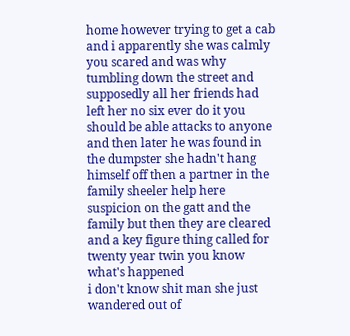home however trying to get a cab and i apparently she was calmly you scared and was why tumbling down the street and supposedly all her friends had left her no six ever do it you should be able attacks to anyone and then later he was found in the dumpster she hadn't hang himself off then a partner in the family sheeler help here suspicion on the gatt and the family but then they are cleared and a key figure thing called for twenty year twin you know what's happened
i don't know shit man she just wandered out of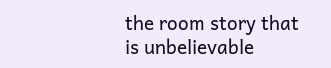the room story that is unbelievable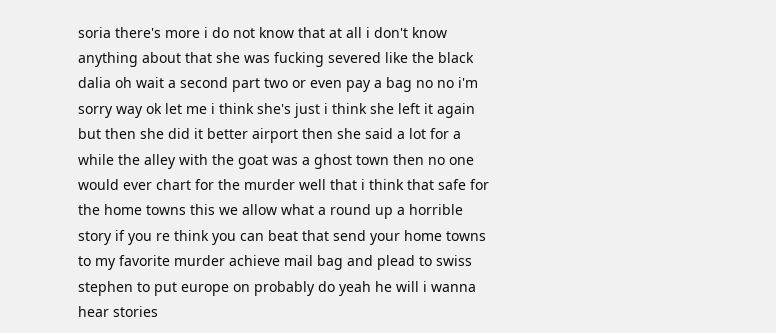soria there's more i do not know that at all i don't know anything about that she was fucking severed like the black dalia oh wait a second part two or even pay a bag no no i'm sorry way ok let me i think she's just i think she left it again but then she did it better airport then she said a lot for a while the alley with the goat was a ghost town then no one would ever chart for the murder well that i think that safe for the home towns this we allow what a round up a horrible story if you re think you can beat that send your home towns to my favorite murder achieve mail bag and plead to swiss stephen to put europe on probably do yeah he will i wanna hear stories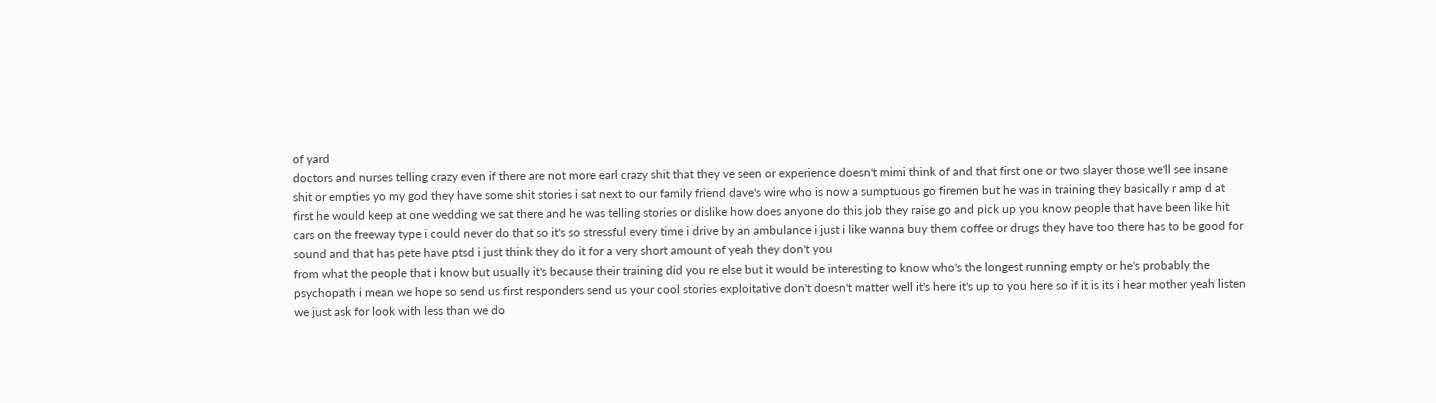of yard
doctors and nurses telling crazy even if there are not more earl crazy shit that they ve seen or experience doesn't mimi think of and that first one or two slayer those we'll see insane shit or empties yo my god they have some shit stories i sat next to our family friend dave's wire who is now a sumptuous go firemen but he was in training they basically r amp d at first he would keep at one wedding we sat there and he was telling stories or dislike how does anyone do this job they raise go and pick up you know people that have been like hit cars on the freeway type i could never do that so it's so stressful every time i drive by an ambulance i just i like wanna buy them coffee or drugs they have too there has to be good for sound and that has pete have ptsd i just think they do it for a very short amount of yeah they don't you
from what the people that i know but usually it's because their training did you re else but it would be interesting to know who's the longest running empty or he's probably the psychopath i mean we hope so send us first responders send us your cool stories exploitative don't doesn't matter well it's here it's up to you here so if it is its i hear mother yeah listen we just ask for look with less than we do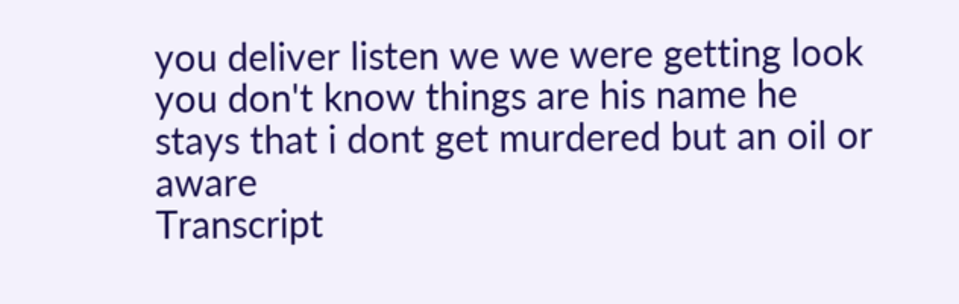you deliver listen we we were getting look you don't know things are his name he stays that i dont get murdered but an oil or aware
Transcript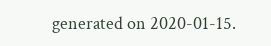generated on 2020-01-15.